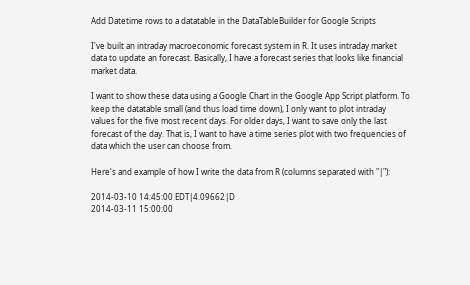Add Datetime rows to a datatable in the DataTableBuilder for Google Scripts

I've built an intraday macroeconomic forecast system in R. It uses intraday market data to update an forecast. Basically, I have a forecast series that looks like financial market data.

I want to show these data using a Google Chart in the Google App Script platform. To keep the datatable small (and thus load time down), I only want to plot intraday values for the five most recent days. For older days, I want to save only the last forecast of the day. That is, I want to have a time series plot with two frequencies of data which the user can choose from.

Here's and example of how I write the data from R (columns separated with "|"):

2014-03-10 14:45:00 EDT|4.09662|D
2014-03-11 15:00:00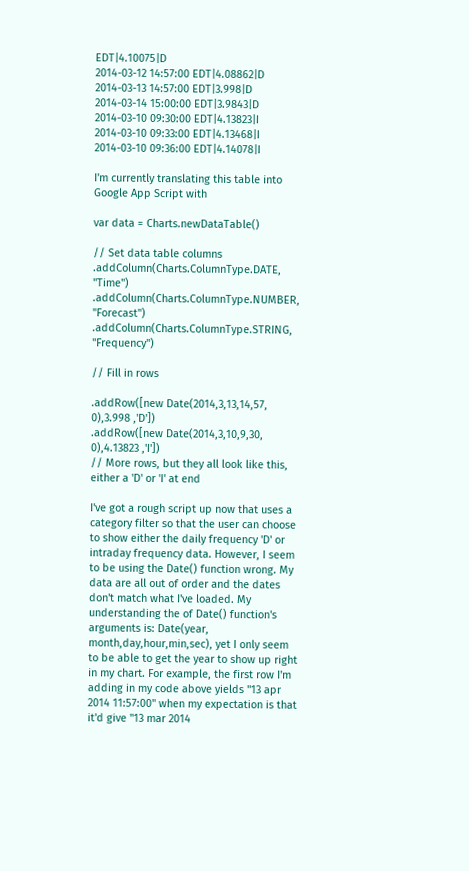EDT|4.10075|D
2014-03-12 14:57:00 EDT|4.08862|D
2014-03-13 14:57:00 EDT|3.998|D
2014-03-14 15:00:00 EDT|3.9843|D
2014-03-10 09:30:00 EDT|4.13823|I
2014-03-10 09:33:00 EDT|4.13468|I
2014-03-10 09:36:00 EDT|4.14078|I

I'm currently translating this table into Google App Script with

var data = Charts.newDataTable()

// Set data table columns
.addColumn(Charts.ColumnType.DATE, "Time")
.addColumn(Charts.ColumnType.NUMBER, "Forecast")
.addColumn(Charts.ColumnType.STRING, "Frequency")

// Fill in rows

.addRow([new Date(2014,3,13,14,57, 0),3.998 ,'D'])
.addRow([new Date(2014,3,10,9,30, 0),4.13823 ,'I'])
// More rows, but they all look like this, either a 'D' or 'I' at end

I've got a rough script up now that uses a category filter so that the user can choose to show either the daily frequency 'D' or intraday frequency data. However, I seem to be using the Date() function wrong. My data are all out of order and the dates don't match what I've loaded. My understanding the of Date() function's arguments is: Date(year, month,day,hour,min,sec), yet I only seem to be able to get the year to show up right in my chart. For example, the first row I'm adding in my code above yields "13 apr 2014 11:57:00" when my expectation is that it'd give "13 mar 2014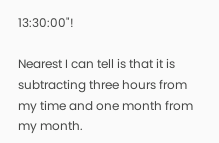13:30:00"!

Nearest I can tell is that it is subtracting three hours from my time and one month from my month.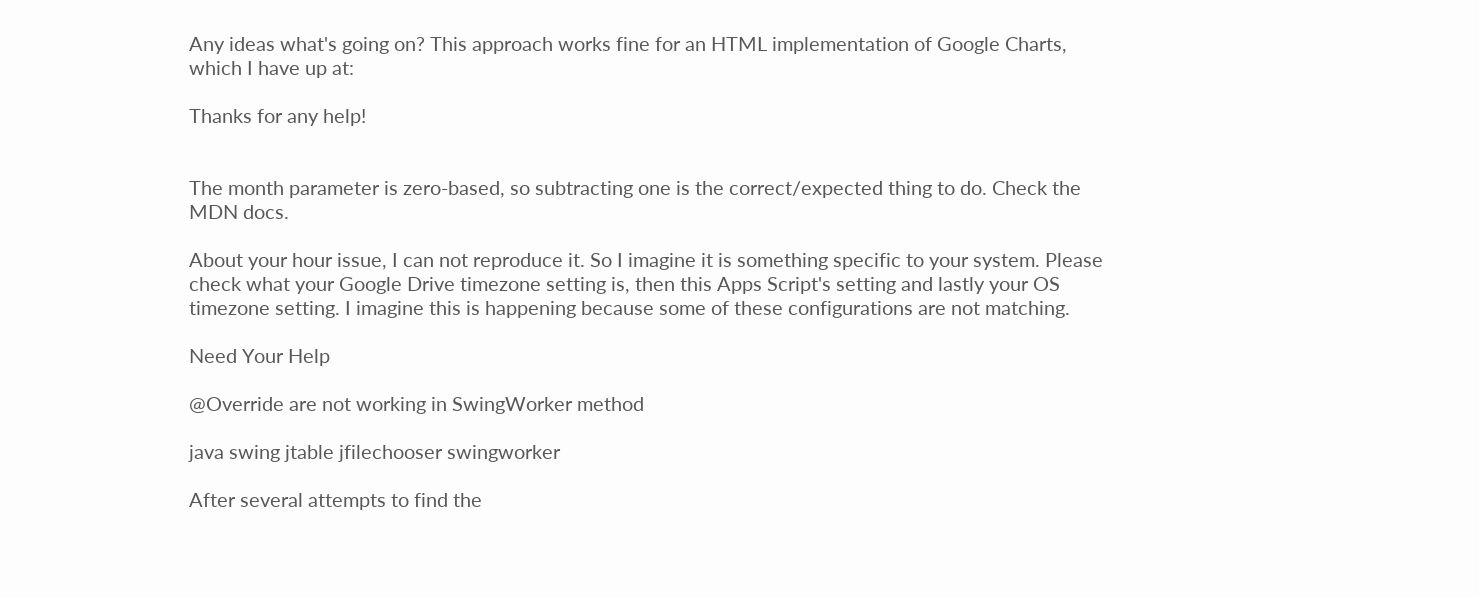Any ideas what's going on? This approach works fine for an HTML implementation of Google Charts, which I have up at:

Thanks for any help!


The month parameter is zero-based, so subtracting one is the correct/expected thing to do. Check the MDN docs.

About your hour issue, I can not reproduce it. So I imagine it is something specific to your system. Please check what your Google Drive timezone setting is, then this Apps Script's setting and lastly your OS timezone setting. I imagine this is happening because some of these configurations are not matching.

Need Your Help

@Override are not working in SwingWorker method

java swing jtable jfilechooser swingworker

After several attempts to find the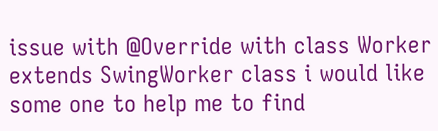issue with @Override with class Worker extends SwingWorker class i would like some one to help me to find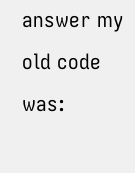answer my old code was: